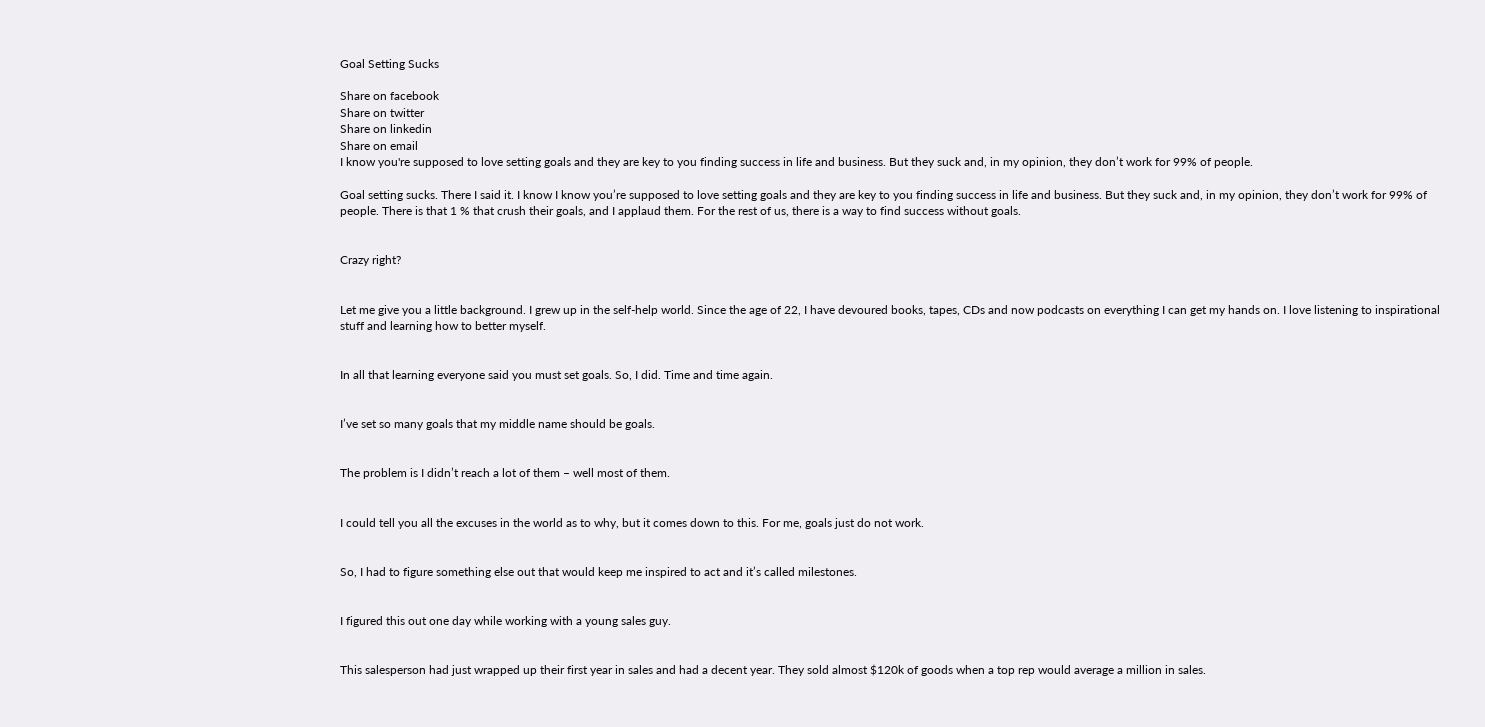Goal Setting Sucks

Share on facebook
Share on twitter
Share on linkedin
Share on email
I know you're supposed to love setting goals and they are key to you finding success in life and business. But they suck and, in my opinion, they don’t work for 99% of people.

Goal setting sucks. There I said it. I know I know you’re supposed to love setting goals and they are key to you finding success in life and business. But they suck and, in my opinion, they don’t work for 99% of people. There is that 1 % that crush their goals, and I applaud them. For the rest of us, there is a way to find success without goals.


Crazy right?


Let me give you a little background. I grew up in the self-help world. Since the age of 22, I have devoured books, tapes, CDs and now podcasts on everything I can get my hands on. I love listening to inspirational stuff and learning how to better myself.


In all that learning everyone said you must set goals. So, I did. Time and time again.


I’ve set so many goals that my middle name should be goals.


The problem is I didn’t reach a lot of them – well most of them.


I could tell you all the excuses in the world as to why, but it comes down to this. For me, goals just do not work.


So, I had to figure something else out that would keep me inspired to act and it’s called milestones.


I figured this out one day while working with a young sales guy.


This salesperson had just wrapped up their first year in sales and had a decent year. They sold almost $120k of goods when a top rep would average a million in sales.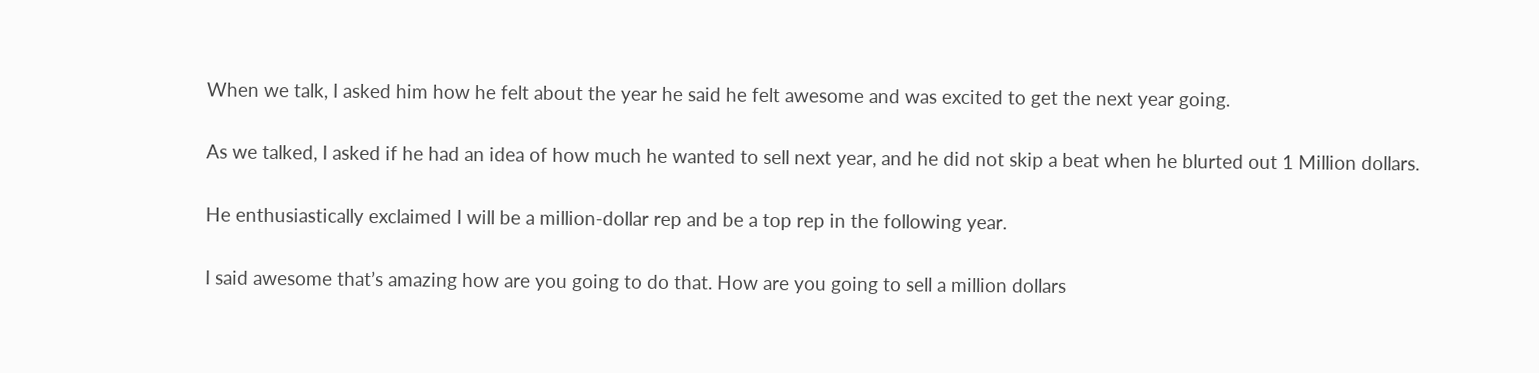When we talk, I asked him how he felt about the year he said he felt awesome and was excited to get the next year going.


As we talked, I asked if he had an idea of how much he wanted to sell next year, and he did not skip a beat when he blurted out 1 Million dollars.


He enthusiastically exclaimed I will be a million-dollar rep and be a top rep in the following year.


I said awesome that’s amazing how are you going to do that. How are you going to sell a million dollars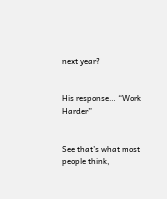next year?


His response… “Work Harder”


See that’s what most people think,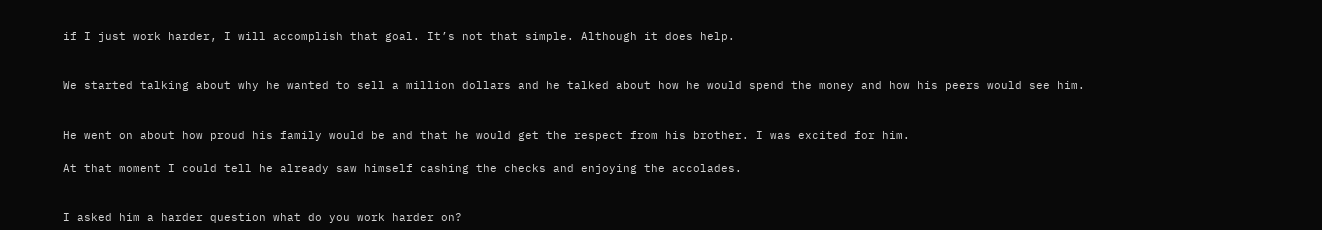if I just work harder, I will accomplish that goal. It’s not that simple. Although it does help.


We started talking about why he wanted to sell a million dollars and he talked about how he would spend the money and how his peers would see him.


He went on about how proud his family would be and that he would get the respect from his brother. I was excited for him.

At that moment I could tell he already saw himself cashing the checks and enjoying the accolades.


I asked him a harder question what do you work harder on?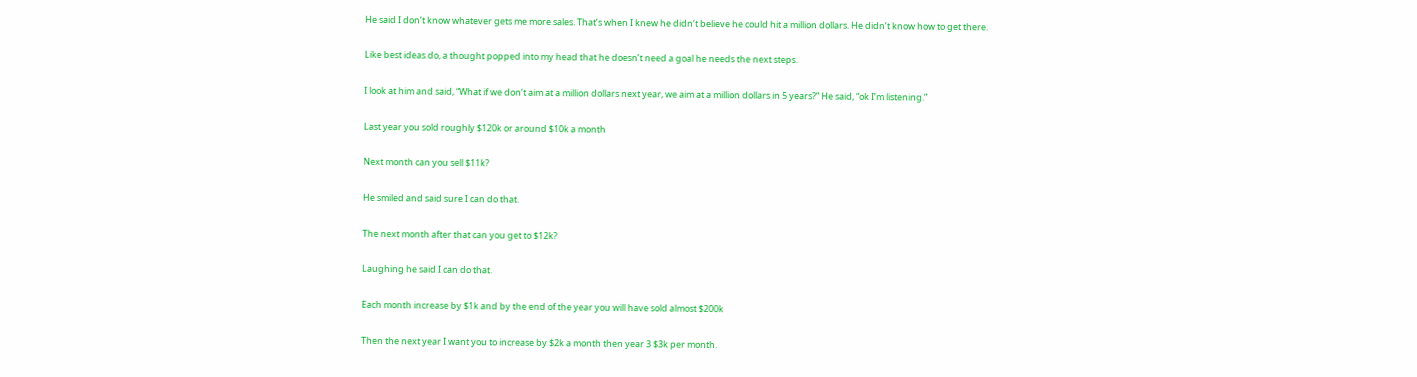He said I don’t know whatever gets me more sales. That’s when I knew he didn’t believe he could hit a million dollars. He didn’t know how to get there.


Like best ideas do, a thought popped into my head that he doesn’t need a goal he needs the next steps.


I look at him and said, “What if we don’t aim at a million dollars next year, we aim at a million dollars in 5 years?” He said, “ok I’m listening.”


Last year you sold roughly $120k or around $10k a month


Next month can you sell $11k?


He smiled and said sure I can do that.


The next month after that can you get to $12k?


Laughing he said I can do that.


Each month increase by $1k and by the end of the year you will have sold almost $200k


Then the next year I want you to increase by $2k a month then year 3 $3k per month.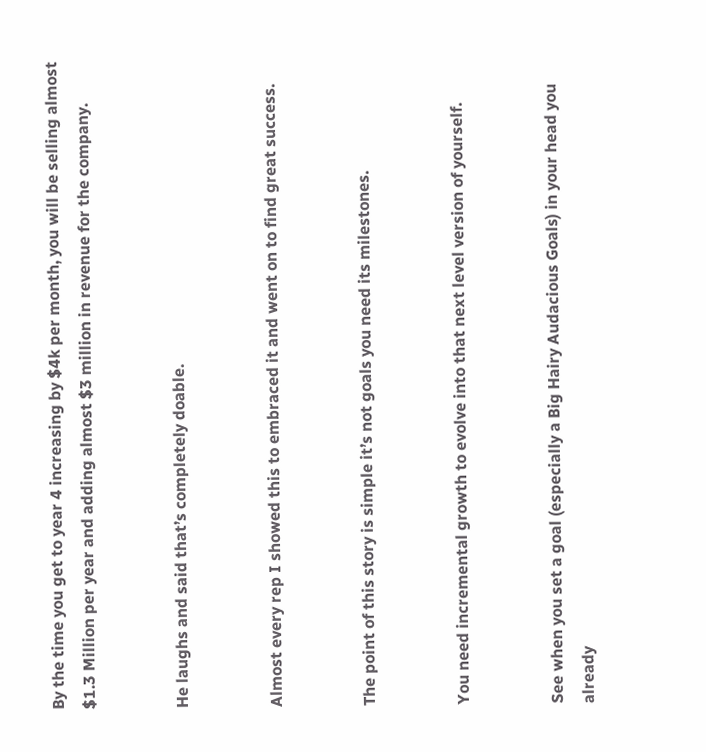By the time you get to year 4 increasing by $4k per month, you will be selling almost $1.3 Million per year and adding almost $3 million in revenue for the company.


He laughs and said that’s completely doable.


Almost every rep I showed this to embraced it and went on to find great success.


The point of this story is simple it’s not goals you need its milestones.


You need incremental growth to evolve into that next level version of yourself.


See when you set a goal (especially a Big Hairy Audacious Goals) in your head you already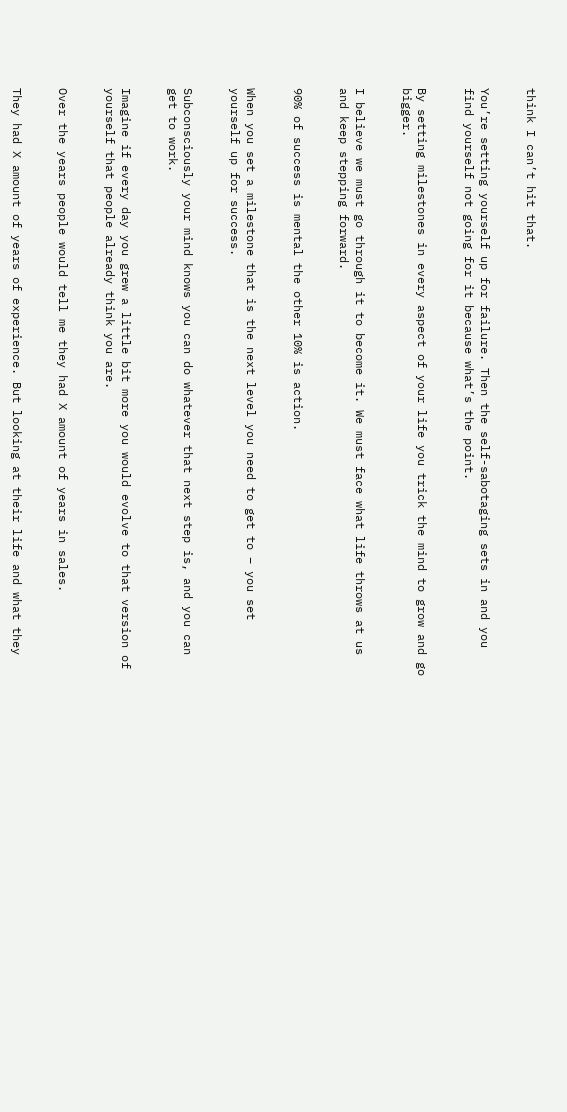think I can’t hit that.


You’re setting yourself up for failure. Then the self-sabotaging sets in and you find yourself not going for it because what’s the point.


By setting milestones in every aspect of your life you trick the mind to grow and go bigger.


I believe we must go through it to become it. We must face what life throws at us and keep stepping forward.


90% of success is mental the other 10% is action.


When you set a milestone that is the next level you need to get to – you set yourself up for success.


Subconsciously your mind knows you can do whatever that next step is, and you can get to work.


Imagine if every day you grew a little bit more you would evolve to that version of yourself that people already think you are.


Over the years people would tell me they had X amount of years in sales.


They had X amount of years of experience. But looking at their life and what they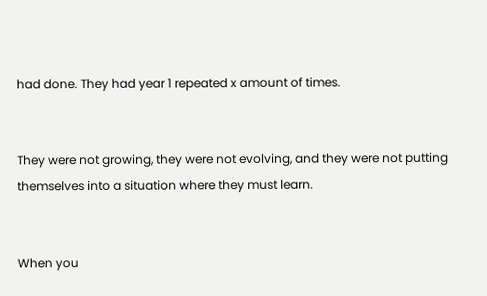had done. They had year 1 repeated x amount of times.


They were not growing, they were not evolving, and they were not putting themselves into a situation where they must learn.


When you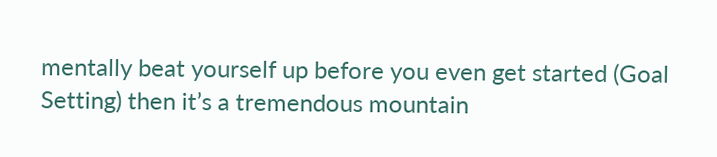mentally beat yourself up before you even get started (Goal Setting) then it’s a tremendous mountain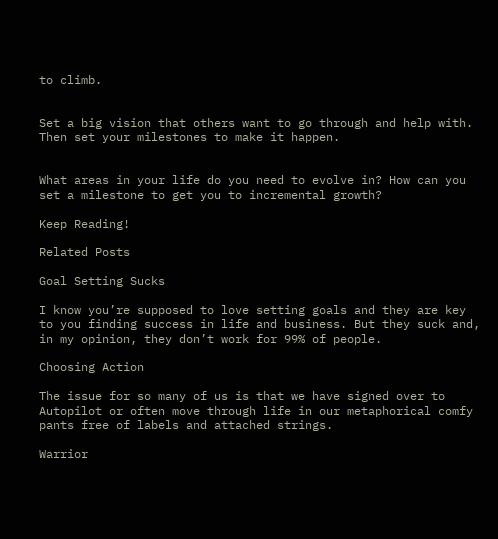to climb.


Set a big vision that others want to go through and help with. Then set your milestones to make it happen.


What areas in your life do you need to evolve in? How can you set a milestone to get you to incremental growth?

Keep Reading!

Related Posts

Goal Setting Sucks

I know you’re supposed to love setting goals and they are key to you finding success in life and business. But they suck and, in my opinion, they don’t work for 99% of people.

Choosing Action

The issue for so many of us is that we have signed over to Autopilot or often move through life in our metaphorical comfy pants free of labels and attached strings.

Warrior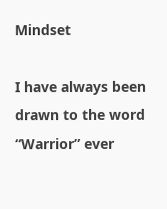Mindset

I have always been drawn to the word “Warrior” ever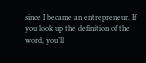since I became an entrepreneur. If you look up the definition of the word, you’ll